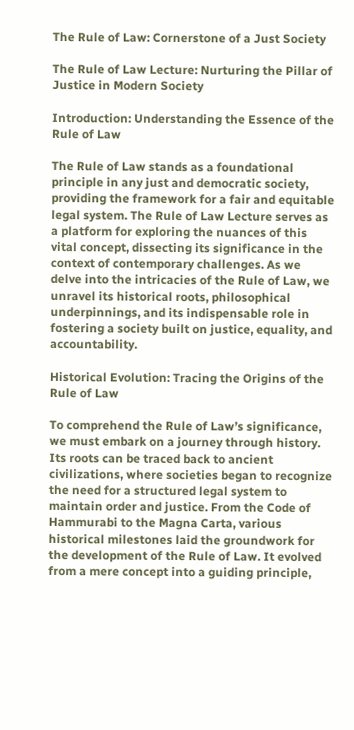The Rule of Law: Cornerstone of a Just Society

The Rule of Law Lecture: Nurturing the Pillar of Justice in Modern Society

Introduction: Understanding the Essence of the Rule of Law

The Rule of Law stands as a foundational principle in any just and democratic society, providing the framework for a fair and equitable legal system. The Rule of Law Lecture serves as a platform for exploring the nuances of this vital concept, dissecting its significance in the context of contemporary challenges. As we delve into the intricacies of the Rule of Law, we unravel its historical roots, philosophical underpinnings, and its indispensable role in fostering a society built on justice, equality, and accountability.

Historical Evolution: Tracing the Origins of the Rule of Law

To comprehend the Rule of Law’s significance, we must embark on a journey through history. Its roots can be traced back to ancient civilizations, where societies began to recognize the need for a structured legal system to maintain order and justice. From the Code of Hammurabi to the Magna Carta, various historical milestones laid the groundwork for the development of the Rule of Law. It evolved from a mere concept into a guiding principle,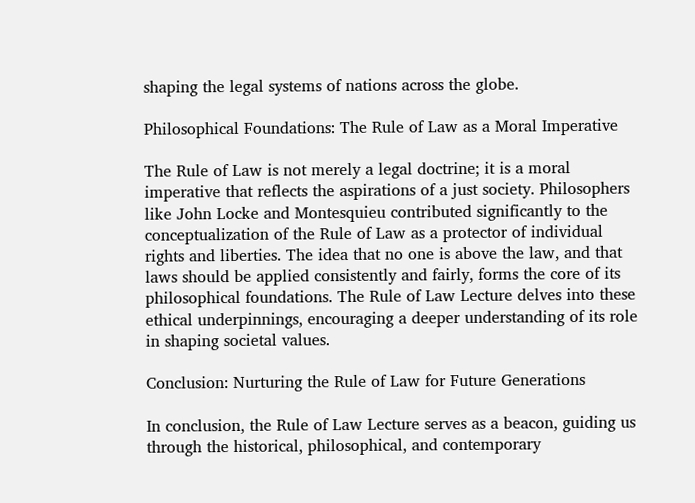shaping the legal systems of nations across the globe.

Philosophical Foundations: The Rule of Law as a Moral Imperative

The Rule of Law is not merely a legal doctrine; it is a moral imperative that reflects the aspirations of a just society. Philosophers like John Locke and Montesquieu contributed significantly to the conceptualization of the Rule of Law as a protector of individual rights and liberties. The idea that no one is above the law, and that laws should be applied consistently and fairly, forms the core of its philosophical foundations. The Rule of Law Lecture delves into these ethical underpinnings, encouraging a deeper understanding of its role in shaping societal values.

Conclusion: Nurturing the Rule of Law for Future Generations

In conclusion, the Rule of Law Lecture serves as a beacon, guiding us through the historical, philosophical, and contemporary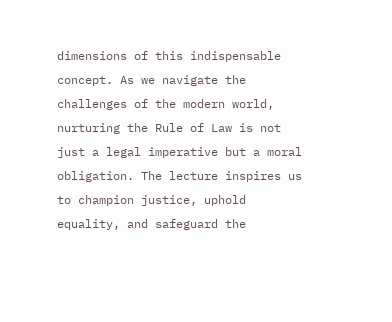dimensions of this indispensable concept. As we navigate the challenges of the modern world, nurturing the Rule of Law is not just a legal imperative but a moral obligation. The lecture inspires us to champion justice, uphold equality, and safeguard the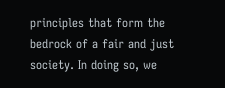principles that form the bedrock of a fair and just society. In doing so, we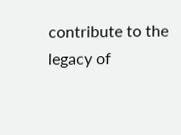contribute to the legacy of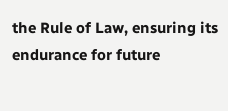the Rule of Law, ensuring its endurance for future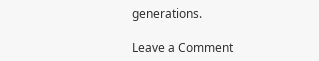generations.

Leave a Comment